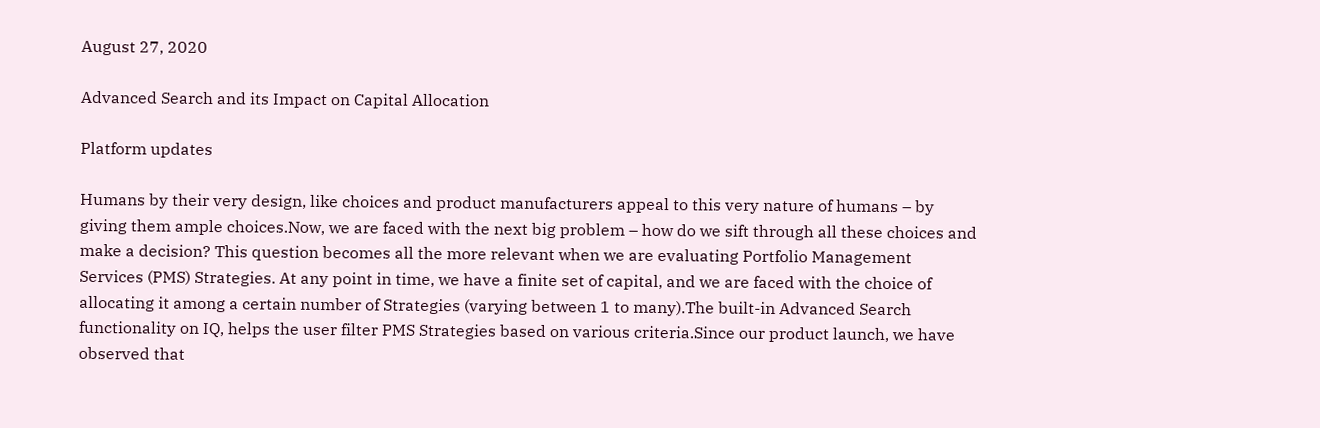August 27, 2020

Advanced Search and its Impact on Capital Allocation

Platform updates

Humans by their very design, like choices and product manufacturers appeal to this very nature of humans – by giving them ample choices.Now, we are faced with the next big problem – how do we sift through all these choices and make a decision? This question becomes all the more relevant when we are evaluating Portfolio Management Services (PMS) Strategies. At any point in time, we have a finite set of capital, and we are faced with the choice of allocating it among a certain number of Strategies (varying between 1 to many).The built-in Advanced Search functionality on IQ, helps the user filter PMS Strategies based on various criteria.Since our product launch, we have observed that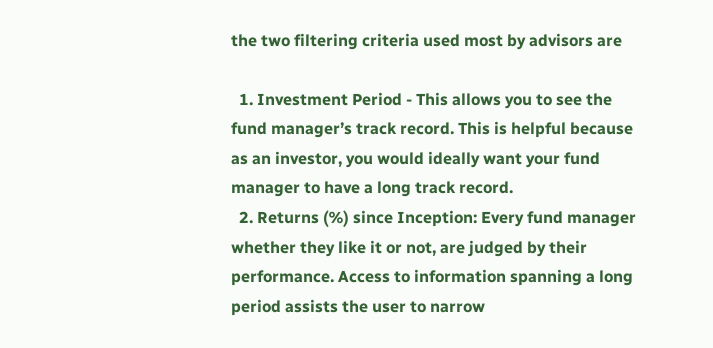the two filtering criteria used most by advisors are

  1. Investment Period - This allows you to see the fund manager’s track record. This is helpful because as an investor, you would ideally want your fund manager to have a long track record.
  2. Returns (%) since Inception: Every fund manager whether they like it or not, are judged by their performance. Access to information spanning a long period assists the user to narrow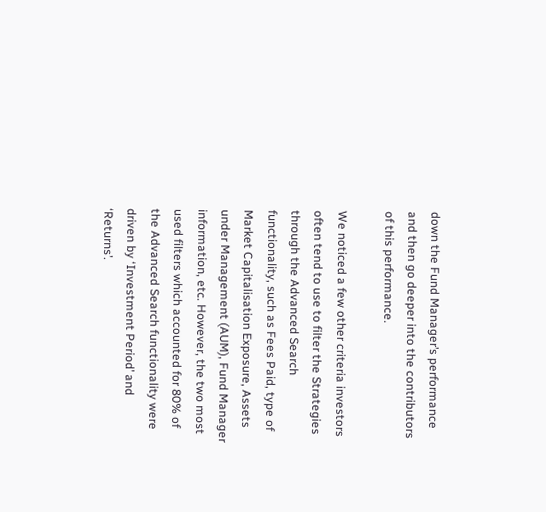down the Fund Manager’s performance and then go deeper into the contributors of this performance.

We noticed a few other criteria investors often tend to use to filter the Strategies through the Advanced Search functionality, such as Fees Paid, type of Market Capitalisation Exposure, Assets under Management (AUM), Fund Manager information, etc. However, the two most used filters which accounted for 80% of the Advanced Search functionality were driven by ‘Investment Period’ and ‘Returns’.